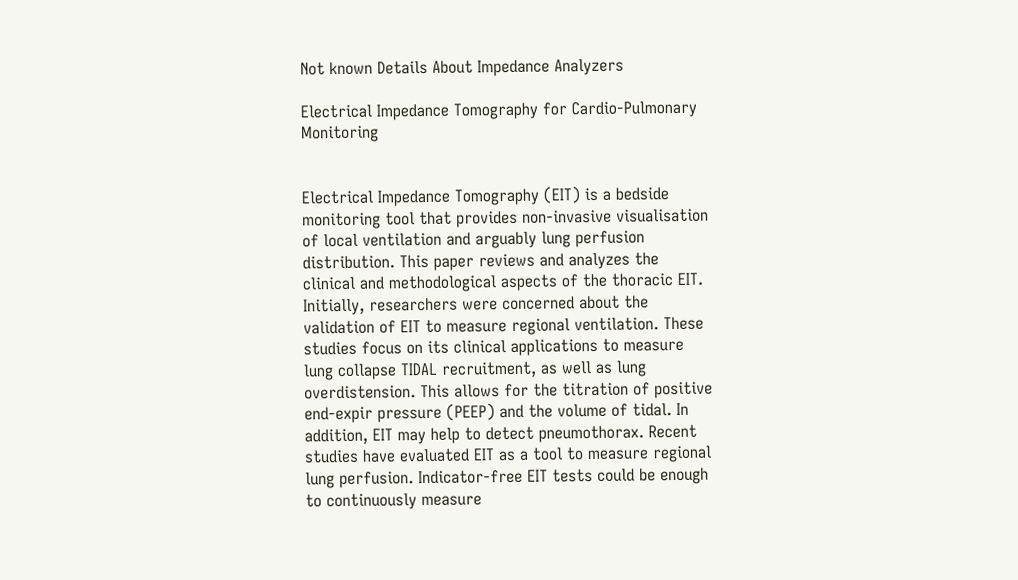Not known Details About Impedance Analyzers

Electrical Impedance Tomography for Cardio-Pulmonary Monitoring


Electrical Impedance Tomography (EIT) is a bedside monitoring tool that provides non-invasive visualisation of local ventilation and arguably lung perfusion distribution. This paper reviews and analyzes the clinical and methodological aspects of the thoracic EIT. Initially, researchers were concerned about the validation of EIT to measure regional ventilation. These studies focus on its clinical applications to measure lung collapse TIDAL recruitment, as well as lung overdistension. This allows for the titration of positive end-expir pressure (PEEP) and the volume of tidal. In addition, EIT may help to detect pneumothorax. Recent studies have evaluated EIT as a tool to measure regional lung perfusion. Indicator-free EIT tests could be enough to continuously measure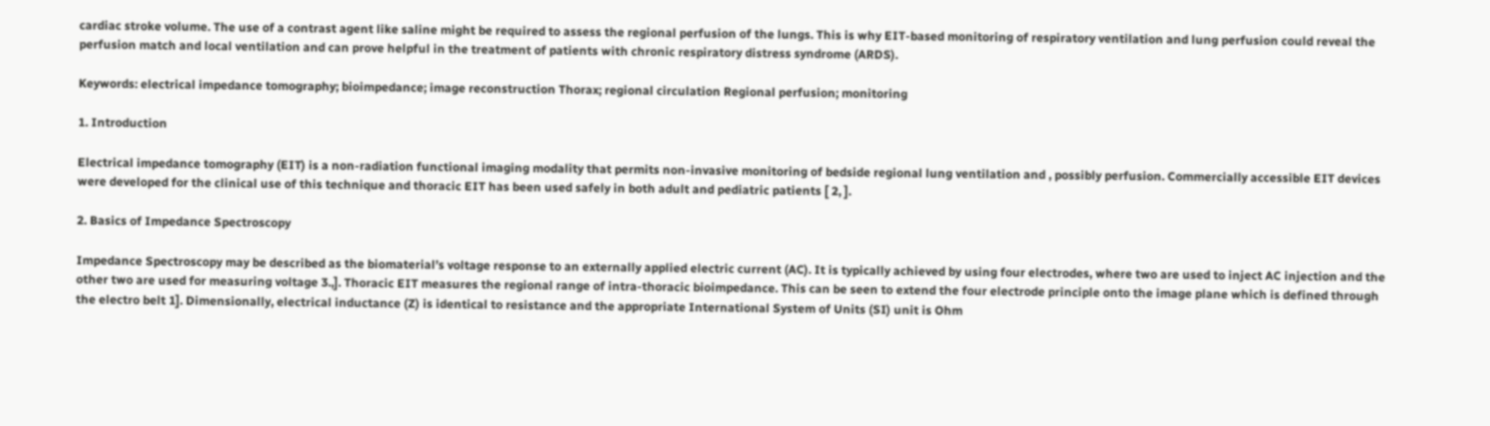cardiac stroke volume. The use of a contrast agent like saline might be required to assess the regional perfusion of the lungs. This is why EIT-based monitoring of respiratory ventilation and lung perfusion could reveal the perfusion match and local ventilation and can prove helpful in the treatment of patients with chronic respiratory distress syndrome (ARDS).

Keywords: electrical impedance tomography; bioimpedance; image reconstruction Thorax; regional circulation Regional perfusion; monitoring

1. Introduction

Electrical impedance tomography (EIT) is a non-radiation functional imaging modality that permits non-invasive monitoring of bedside regional lung ventilation and , possibly perfusion. Commercially accessible EIT devices were developed for the clinical use of this technique and thoracic EIT has been used safely in both adult and pediatric patients [ 2, ].

2. Basics of Impedance Spectroscopy

Impedance Spectroscopy may be described as the biomaterial’s voltage response to an externally applied electric current (AC). It is typically achieved by using four electrodes, where two are used to inject AC injection and the other two are used for measuring voltage 3.,]. Thoracic EIT measures the regional range of intra-thoracic bioimpedance. This can be seen to extend the four electrode principle onto the image plane which is defined through the electro belt 1]. Dimensionally, electrical inductance (Z) is identical to resistance and the appropriate International System of Units (SI) unit is Ohm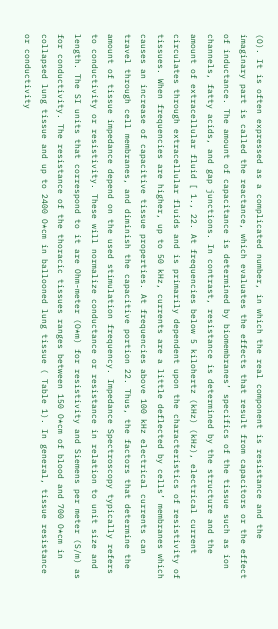(O). It is often expressed as a complicated number, in which the real component is resistance and the imaginary part is called the reactance, which evaluates the effects that result from capacitors or the effect of inductance. The amount of capacitance is determined by biomembranes’ specifics of the tissue such as ion channels, fatty acids, and gap junctions. In contrast, resistance is determined by the structure and the amount of extracellular fluid [ 1., 22. At frequencies below 5 kilohertz (kHz) (kHz), electrical current circulates through extracellular fluids and is primarily dependent upon the characteristics of resistivity of tissues. When frequencies are higher, up to 50 kHz, currents are a little deflected by cells’ membranes which causes an increase of capacitive tissue properties. At frequencies above 100 kHz electrical currents can travel through cell membranes, and diminish the capacitive portion 22. Thus, the factors that determine the amount of tissue impedance depend on the used stimulation frequency. Impedance Spectroscopy typically refers to conductivity or resistivity. These will normalize conductance or resistance in relation to unit size and length. The SI units that correspond to it are Ohm-meter (O*m) for resistivity and Siemens per meter (S/m) as for conductivity. The resistance of the thoracic tissues ranges between 150 O*cm of blood and 700 O*cm in collapsed lung tissue and up to 2400 O*cm in ballooned lung tissue ( Table 1). In general, tissue resistance or conductivity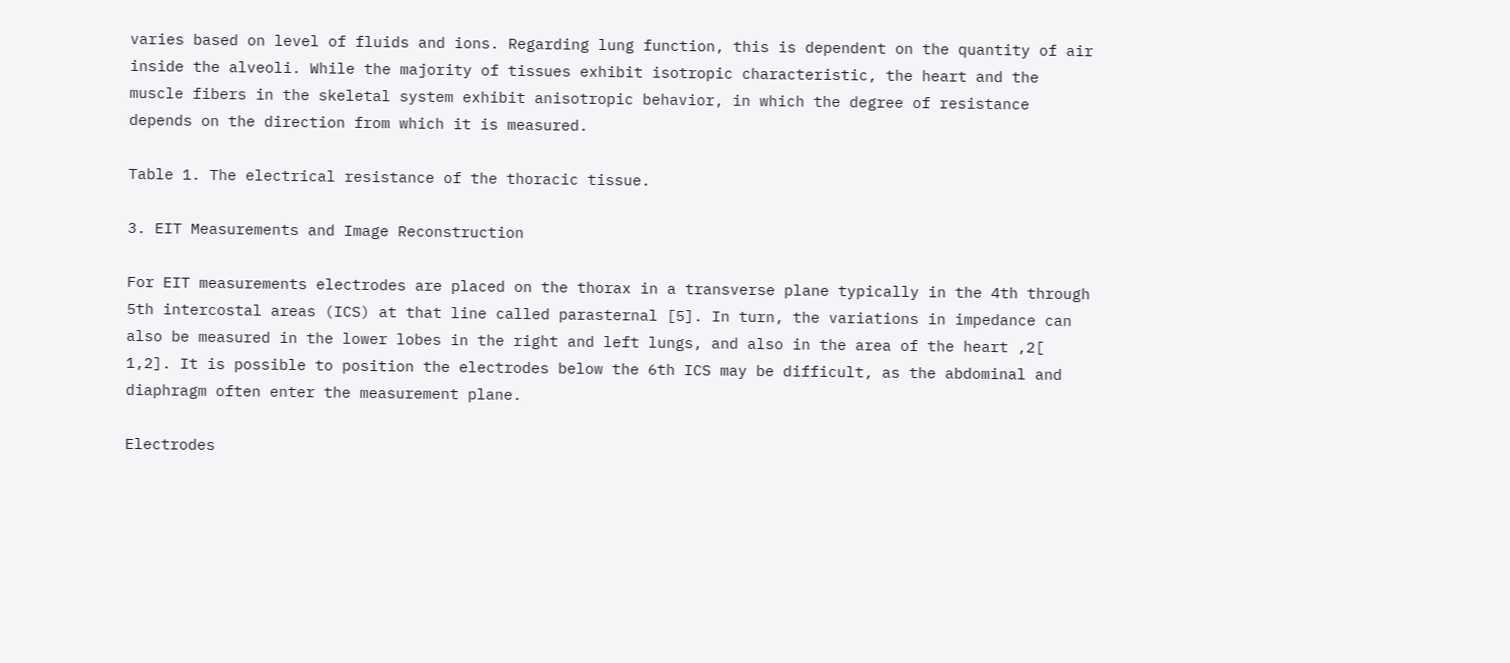varies based on level of fluids and ions. Regarding lung function, this is dependent on the quantity of air inside the alveoli. While the majority of tissues exhibit isotropic characteristic, the heart and the muscle fibers in the skeletal system exhibit anisotropic behavior, in which the degree of resistance depends on the direction from which it is measured.

Table 1. The electrical resistance of the thoracic tissue.

3. EIT Measurements and Image Reconstruction

For EIT measurements electrodes are placed on the thorax in a transverse plane typically in the 4th through 5th intercostal areas (ICS) at that line called parasternal [5]. In turn, the variations in impedance can also be measured in the lower lobes in the right and left lungs, and also in the area of the heart ,2[ 1,2]. It is possible to position the electrodes below the 6th ICS may be difficult, as the abdominal and diaphragm often enter the measurement plane.

Electrodes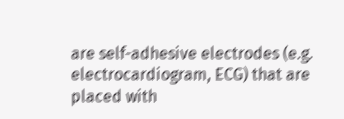are self-adhesive electrodes (e.g. electrocardiogram, ECG) that are placed with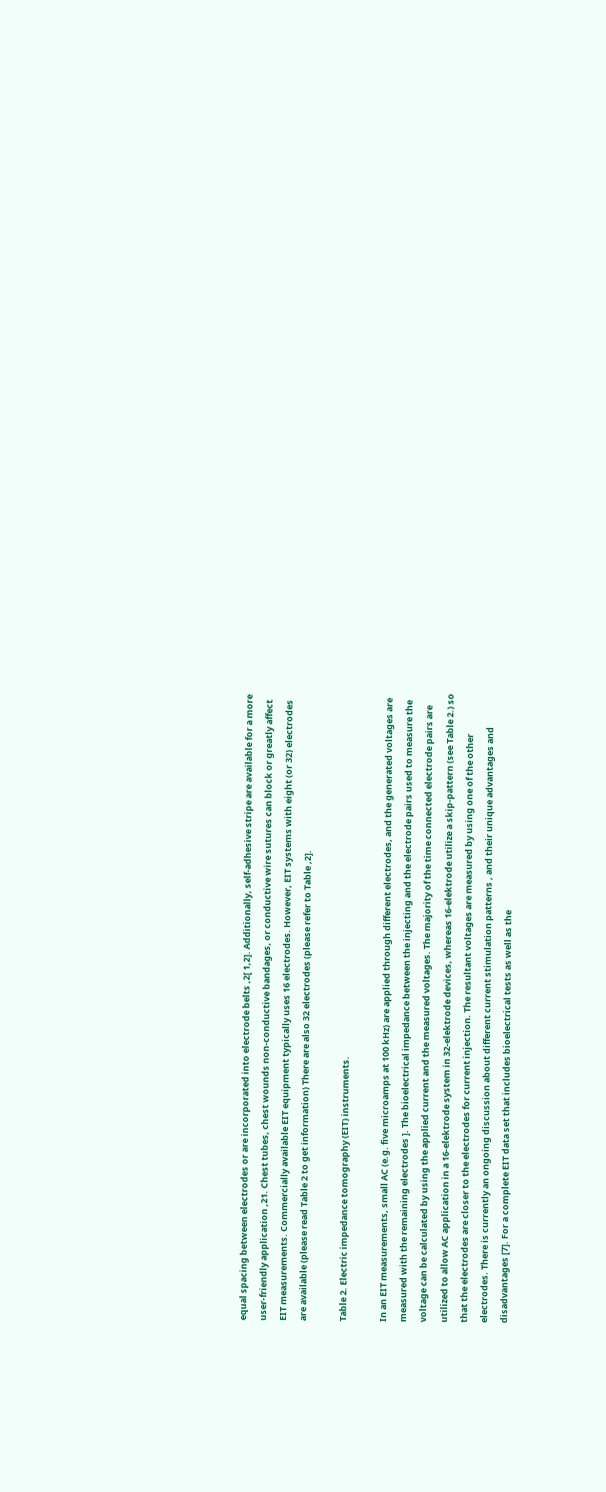equal spacing between electrodes or are incorporated into electrode belts ,2[ 1,2]. Additionally, self-adhesive stripe are available for a more user-friendly application ,21. Chest tubes, chest wounds non-conductive bandages, or conductive wire sutures can block or greatly affect EIT measurements. Commercially available EIT equipment typically uses 16 electrodes. However, EIT systems with eight (or 32) electrodes are available (please read Table 2 to get information) There are also 32 electrodes (please refer to Table ,2].

Table 2. Electric impedance tomography (EIT) instruments.

In an EIT measurements, small AC (e.g. five microamps at 100 kHz) are applied through different electrodes, and the generated voltages are measured with the remaining electrodes ]. The bioelectrical impedance between the injecting and the electrode pairs used to measure the voltage can be calculated by using the applied current and the measured voltages. The majority of the time connected electrode pairs are utilized to allow AC application in a 16-elektrode system in 32-elektrode devices, whereas 16-elektrode utilize a skip-pattern (see Table 2.) so that the electrodes are closer to the electrodes for current injection. The resultant voltages are measured by using one of the other electrodes. There is currently an ongoing discussion about different current stimulation patterns , and their unique advantages and disadvantages [7]. For a complete EIT data set that includes bioelectrical tests as well as the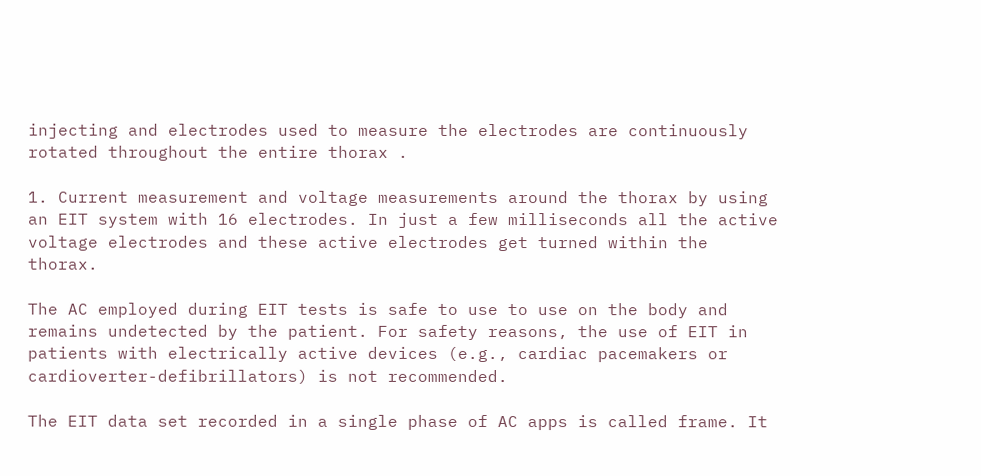injecting and electrodes used to measure the electrodes are continuously rotated throughout the entire thorax .

1. Current measurement and voltage measurements around the thorax by using an EIT system with 16 electrodes. In just a few milliseconds all the active voltage electrodes and these active electrodes get turned within the thorax.

The AC employed during EIT tests is safe to use to use on the body and remains undetected by the patient. For safety reasons, the use of EIT in patients with electrically active devices (e.g., cardiac pacemakers or cardioverter-defibrillators) is not recommended.

The EIT data set recorded in a single phase of AC apps is called frame. It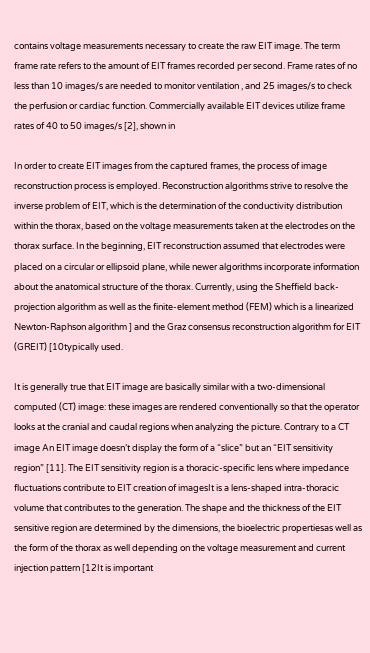contains voltage measurements necessary to create the raw EIT image. The term frame rate refers to the amount of EIT frames recorded per second. Frame rates of no less than 10 images/s are needed to monitor ventilation , and 25 images/s to check the perfusion or cardiac function. Commercially available EIT devices utilize frame rates of 40 to 50 images/s [2], shown in

In order to create EIT images from the captured frames, the process of image reconstruction process is employed. Reconstruction algorithms strive to resolve the inverse problem of EIT, which is the determination of the conductivity distribution within the thorax, based on the voltage measurements taken at the electrodes on the thorax surface. In the beginning, EIT reconstruction assumed that electrodes were placed on a circular or ellipsoid plane, while newer algorithms incorporate information about the anatomical structure of the thorax. Currently, using the Sheffield back-projection algorithm as well as the finite-element method (FEM) which is a linearized Newton-Raphson algorithm ] and the Graz consensus reconstruction algorithm for EIT (GREIT) [10typically used.

It is generally true that EIT image are basically similar with a two-dimensional computed (CT) image: these images are rendered conventionally so that the operator looks at the cranial and caudal regions when analyzing the picture. Contrary to a CT image An EIT image doesn’t display the form of a “slice” but an “EIT sensitivity region” [11]. The EIT sensitivity region is a thoracic-specific lens where impedance fluctuations contribute to EIT creation of imagesIt is a lens-shaped intra-thoracic volume that contributes to the generation. The shape and the thickness of the EIT sensitive region are determined by the dimensions, the bioelectric propertiesas well as the form of the thorax as well depending on the voltage measurement and current injection pattern [12It is important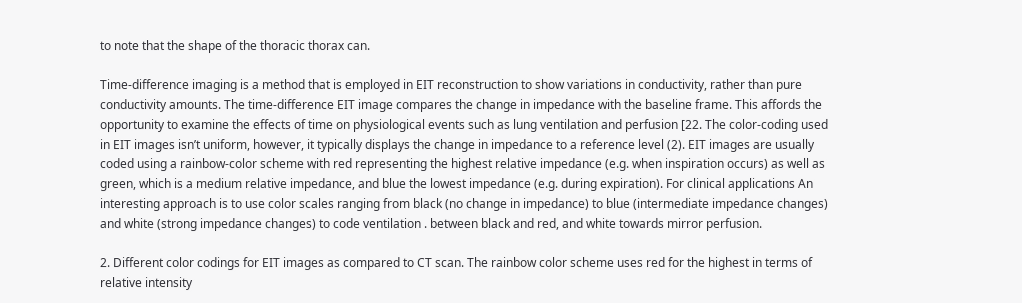to note that the shape of the thoracic thorax can.

Time-difference imaging is a method that is employed in EIT reconstruction to show variations in conductivity, rather than pure conductivity amounts. The time-difference EIT image compares the change in impedance with the baseline frame. This affords the opportunity to examine the effects of time on physiological events such as lung ventilation and perfusion [22. The color-coding used in EIT images isn’t uniform, however, it typically displays the change in impedance to a reference level (2). EIT images are usually coded using a rainbow-color scheme with red representing the highest relative impedance (e.g. when inspiration occurs) as well as green, which is a medium relative impedance, and blue the lowest impedance (e.g. during expiration). For clinical applications An interesting approach is to use color scales ranging from black (no change in impedance) to blue (intermediate impedance changes) and white (strong impedance changes) to code ventilation . between black and red, and white towards mirror perfusion.

2. Different color codings for EIT images as compared to CT scan. The rainbow color scheme uses red for the highest in terms of relative intensity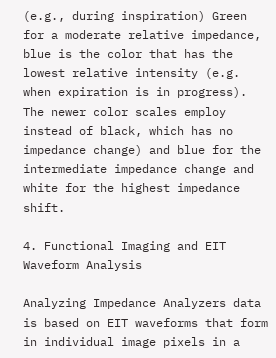(e.g., during inspiration) Green for a moderate relative impedance, blue is the color that has the lowest relative intensity (e.g. when expiration is in progress). The newer color scales employ instead of black, which has no impedance change) and blue for the intermediate impedance change and white for the highest impedance shift.

4. Functional Imaging and EIT Waveform Analysis

Analyzing Impedance Analyzers data is based on EIT waveforms that form in individual image pixels in a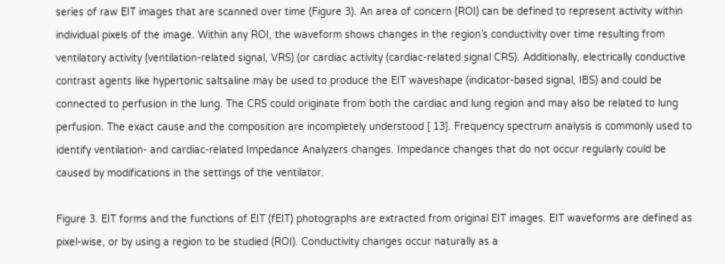series of raw EIT images that are scanned over time (Figure 3). An area of concern (ROI) can be defined to represent activity within individual pixels of the image. Within any ROI, the waveform shows changes in the region’s conductivity over time resulting from ventilatory activity (ventilation-related signal, VRS) (or cardiac activity (cardiac-related signal CRS). Additionally, electrically conductive contrast agents like hypertonic saltsaline may be used to produce the EIT waveshape (indicator-based signal, IBS) and could be connected to perfusion in the lung. The CRS could originate from both the cardiac and lung region and may also be related to lung perfusion. The exact cause and the composition are incompletely understood [ 13]. Frequency spectrum analysis is commonly used to identify ventilation- and cardiac-related Impedance Analyzers changes. Impedance changes that do not occur regularly could be caused by modifications in the settings of the ventilator.

Figure 3. EIT forms and the functions of EIT (fEIT) photographs are extracted from original EIT images. EIT waveforms are defined as pixel-wise, or by using a region to be studied (ROI). Conductivity changes occur naturally as a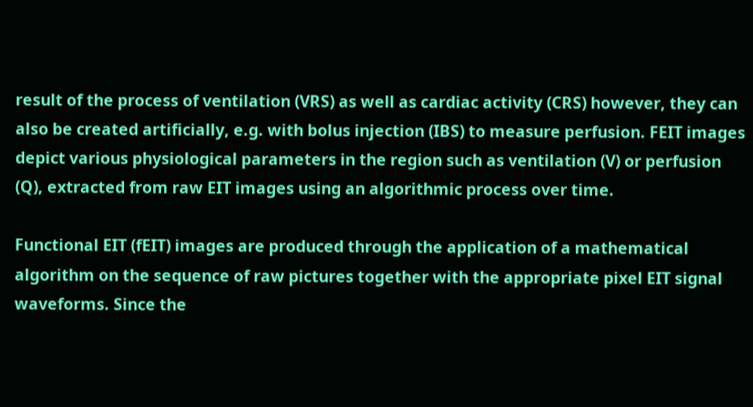result of the process of ventilation (VRS) as well as cardiac activity (CRS) however, they can also be created artificially, e.g. with bolus injection (IBS) to measure perfusion. FEIT images depict various physiological parameters in the region such as ventilation (V) or perfusion (Q), extracted from raw EIT images using an algorithmic process over time.

Functional EIT (fEIT) images are produced through the application of a mathematical algorithm on the sequence of raw pictures together with the appropriate pixel EIT signal waveforms. Since the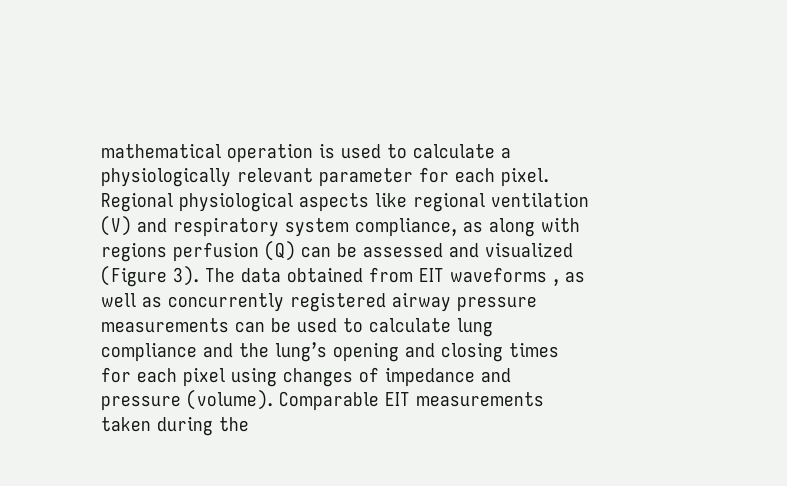mathematical operation is used to calculate a physiologically relevant parameter for each pixel. Regional physiological aspects like regional ventilation (V) and respiratory system compliance, as along with regions perfusion (Q) can be assessed and visualized (Figure 3). The data obtained from EIT waveforms , as well as concurrently registered airway pressure measurements can be used to calculate lung compliance and the lung’s opening and closing times for each pixel using changes of impedance and pressure (volume). Comparable EIT measurements taken during the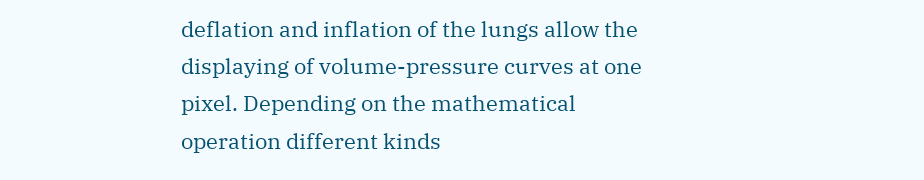deflation and inflation of the lungs allow the displaying of volume-pressure curves at one pixel. Depending on the mathematical operation different kinds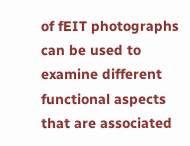of fEIT photographs can be used to examine different functional aspects that are associated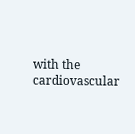with the cardiovascular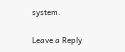system.

Leave a Reply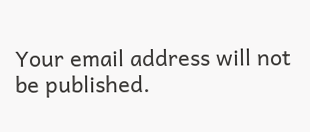Your email address will not be published.